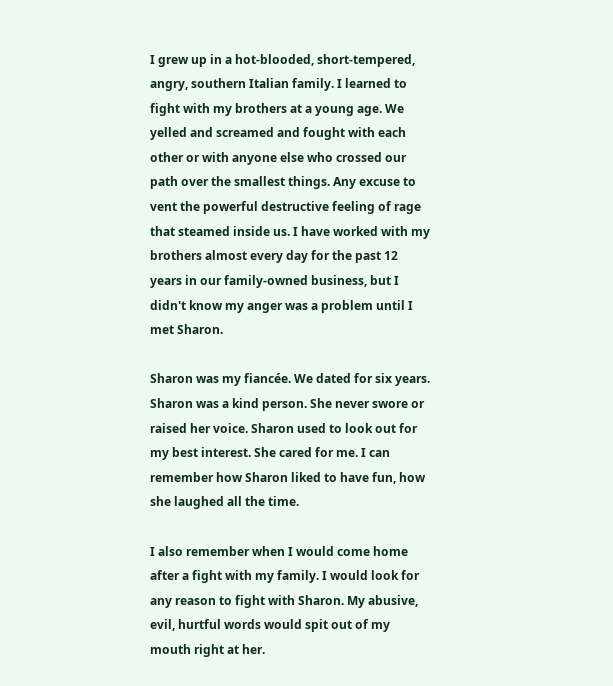I grew up in a hot-blooded, short-tempered, angry, southern Italian family. I learned to fight with my brothers at a young age. We yelled and screamed and fought with each other or with anyone else who crossed our path over the smallest things. Any excuse to vent the powerful destructive feeling of rage that steamed inside us. I have worked with my brothers almost every day for the past 12 years in our family-owned business, but I didn't know my anger was a problem until I met Sharon.

Sharon was my fiancée. We dated for six years. Sharon was a kind person. She never swore or raised her voice. Sharon used to look out for my best interest. She cared for me. I can remember how Sharon liked to have fun, how she laughed all the time.

I also remember when I would come home after a fight with my family. I would look for any reason to fight with Sharon. My abusive, evil, hurtful words would spit out of my mouth right at her.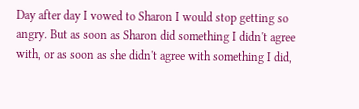Day after day I vowed to Sharon I would stop getting so angry. But as soon as Sharon did something I didn't agree with, or as soon as she didn't agree with something I did,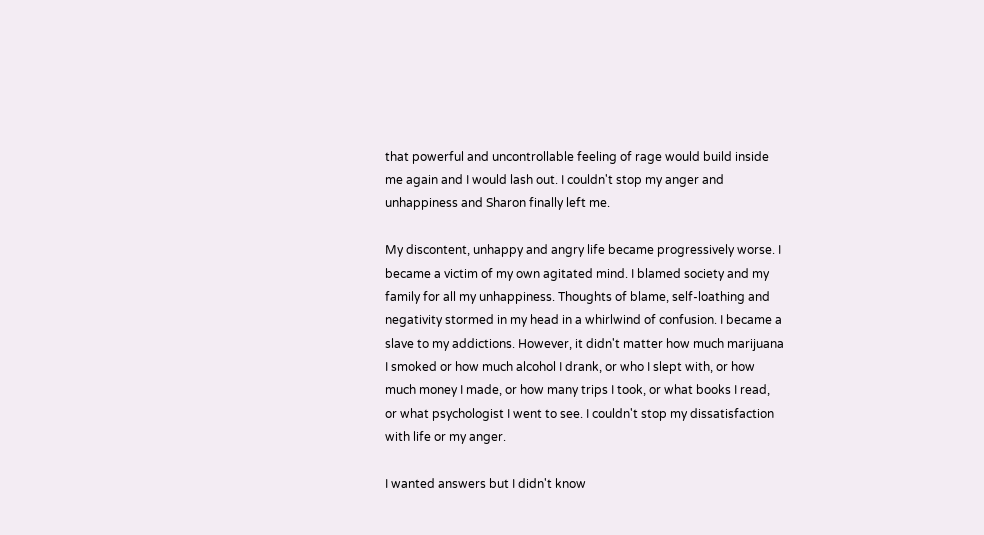that powerful and uncontrollable feeling of rage would build inside me again and I would lash out. I couldn't stop my anger and unhappiness and Sharon finally left me.

My discontent, unhappy and angry life became progressively worse. I became a victim of my own agitated mind. I blamed society and my family for all my unhappiness. Thoughts of blame, self-loathing and negativity stormed in my head in a whirlwind of confusion. I became a slave to my addictions. However, it didn't matter how much marijuana I smoked or how much alcohol I drank, or who I slept with, or how much money I made, or how many trips I took, or what books I read, or what psychologist I went to see. I couldn't stop my dissatisfaction with life or my anger.

I wanted answers but I didn't know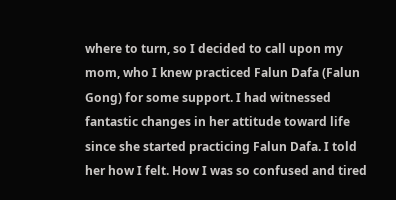where to turn, so I decided to call upon my mom, who I knew practiced Falun Dafa (Falun Gong) for some support. I had witnessed fantastic changes in her attitude toward life since she started practicing Falun Dafa. I told her how I felt. How I was so confused and tired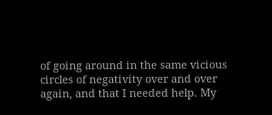of going around in the same vicious circles of negativity over and over again, and that I needed help. My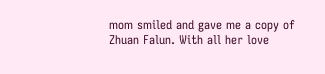mom smiled and gave me a copy of Zhuan Falun. With all her love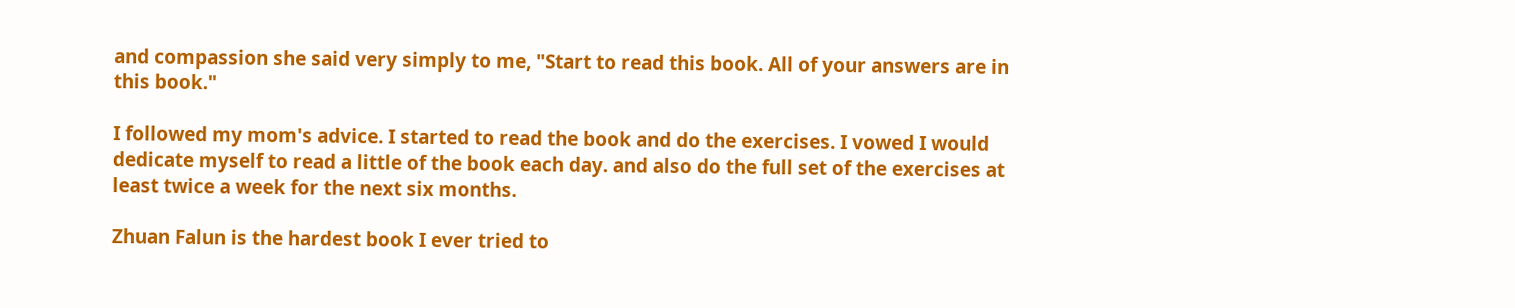and compassion she said very simply to me, "Start to read this book. All of your answers are in this book."

I followed my mom's advice. I started to read the book and do the exercises. I vowed I would dedicate myself to read a little of the book each day. and also do the full set of the exercises at least twice a week for the next six months.

Zhuan Falun is the hardest book I ever tried to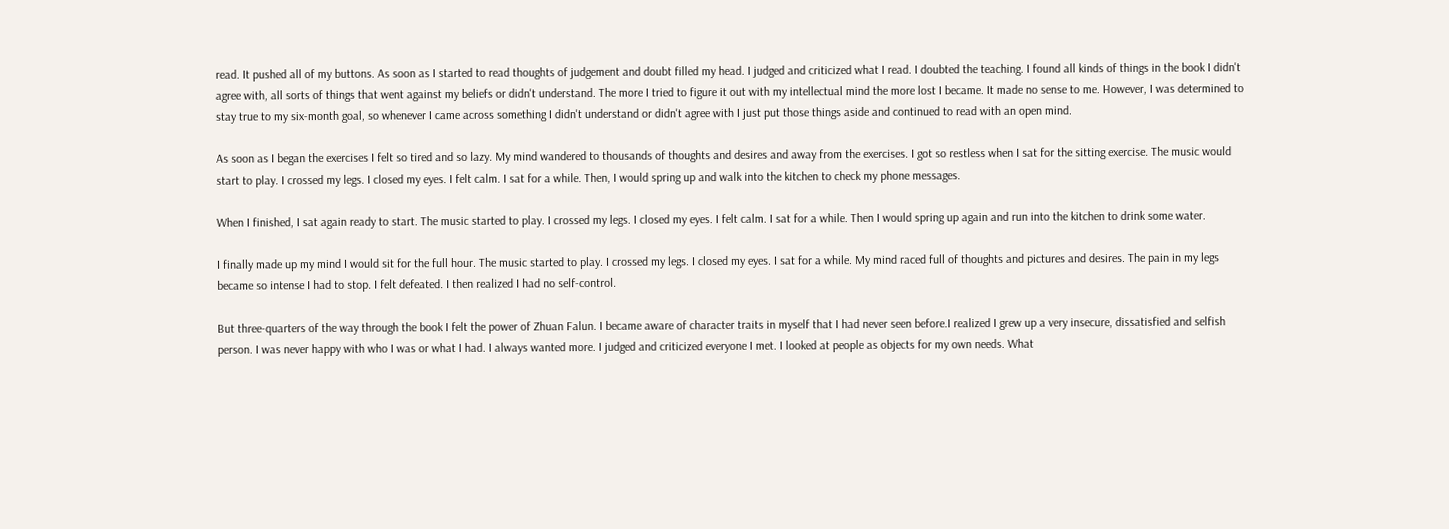read. It pushed all of my buttons. As soon as I started to read thoughts of judgement and doubt filled my head. I judged and criticized what I read. I doubted the teaching. I found all kinds of things in the book I didn't agree with, all sorts of things that went against my beliefs or didn't understand. The more I tried to figure it out with my intellectual mind the more lost I became. It made no sense to me. However, I was determined to stay true to my six-month goal, so whenever I came across something I didn't understand or didn't agree with I just put those things aside and continued to read with an open mind.

As soon as I began the exercises I felt so tired and so lazy. My mind wandered to thousands of thoughts and desires and away from the exercises. I got so restless when I sat for the sitting exercise. The music would start to play. I crossed my legs. I closed my eyes. I felt calm. I sat for a while. Then, I would spring up and walk into the kitchen to check my phone messages.

When I finished, I sat again ready to start. The music started to play. I crossed my legs. I closed my eyes. I felt calm. I sat for a while. Then I would spring up again and run into the kitchen to drink some water.

I finally made up my mind I would sit for the full hour. The music started to play. I crossed my legs. I closed my eyes. I sat for a while. My mind raced full of thoughts and pictures and desires. The pain in my legs became so intense I had to stop. I felt defeated. I then realized I had no self-control.

But three-quarters of the way through the book I felt the power of Zhuan Falun. I became aware of character traits in myself that I had never seen before.I realized I grew up a very insecure, dissatisfied and selfish person. I was never happy with who I was or what I had. I always wanted more. I judged and criticized everyone I met. I looked at people as objects for my own needs. What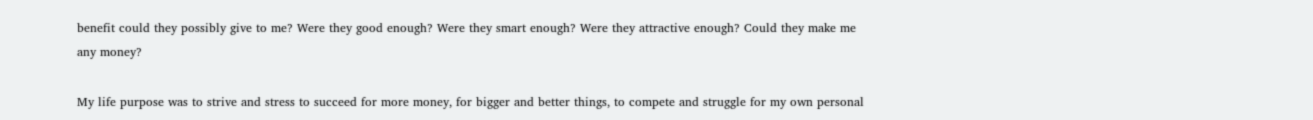benefit could they possibly give to me? Were they good enough? Were they smart enough? Were they attractive enough? Could they make me any money?

My life purpose was to strive and stress to succeed for more money, for bigger and better things, to compete and struggle for my own personal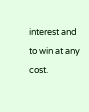interest and to win at any cost.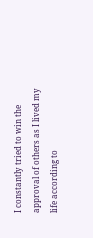I constantly tried to win the approval of others as I lived my life according to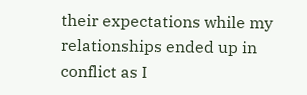their expectations while my relationships ended up in conflict as I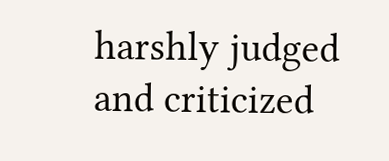harshly judged and criticized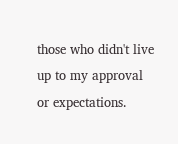those who didn't live up to my approval or expectations.